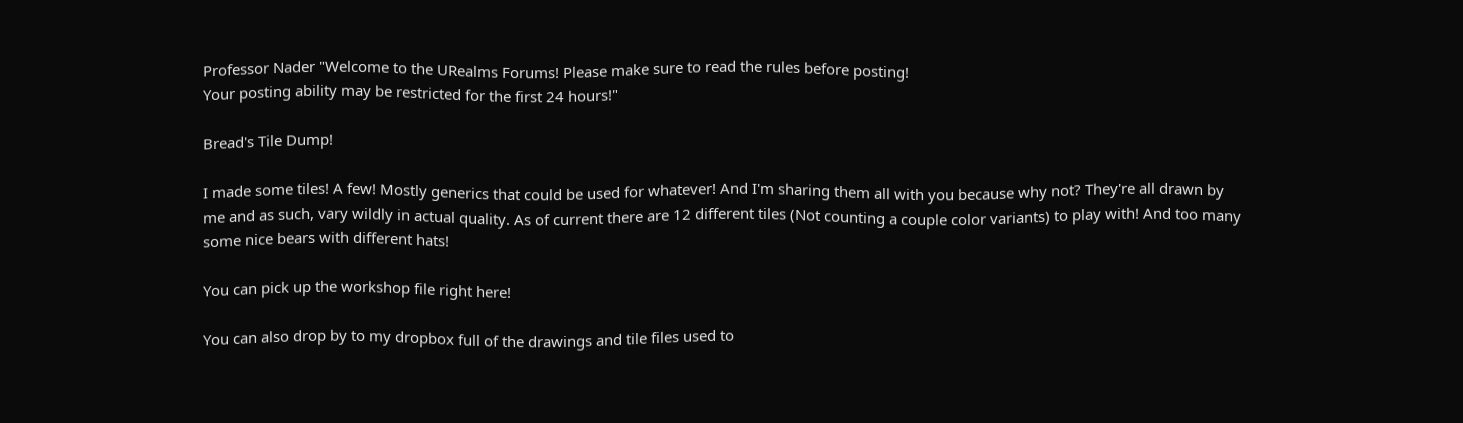Professor Nader "Welcome to the URealms Forums! Please make sure to read the rules before posting!
Your posting ability may be restricted for the first 24 hours!"

Bread's Tile Dump!

I made some tiles! A few! Mostly generics that could be used for whatever! And I'm sharing them all with you because why not? They're all drawn by me and as such, vary wildly in actual quality. As of current there are 12 different tiles (Not counting a couple color variants) to play with! And too many some nice bears with different hats!

You can pick up the workshop file right here!

You can also drop by to my dropbox full of the drawings and tile files used to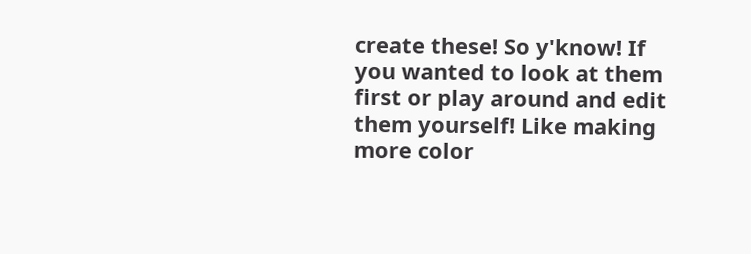create these! So y'know! If you wanted to look at them first or play around and edit them yourself! Like making more color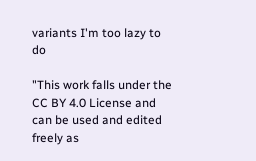variants I'm too lazy to do

"This work falls under the CC BY 4.0 License and can be used and edited freely as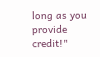long as you provide credit!"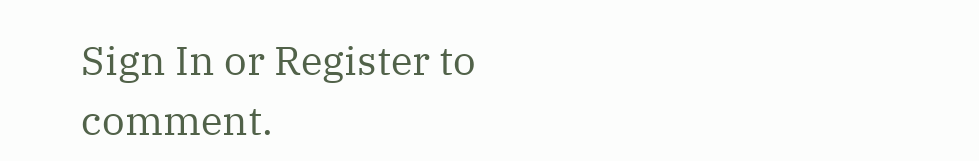Sign In or Register to comment.